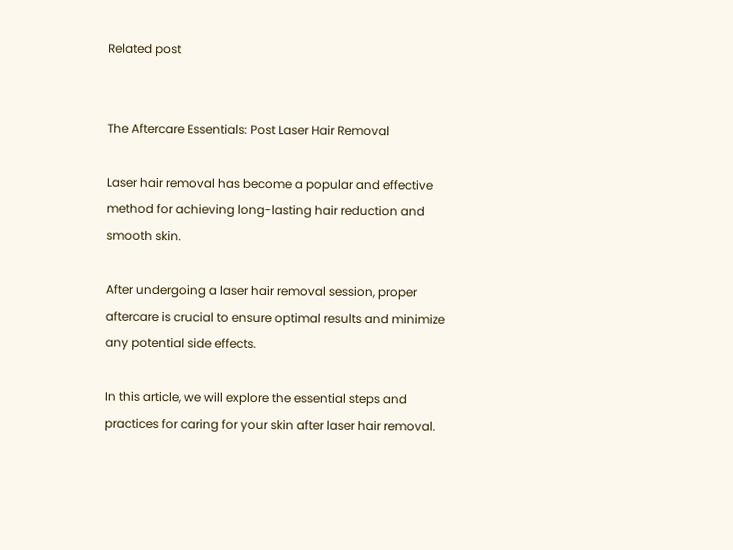Related post


The Aftercare Essentials: Post Laser Hair Removal

Laser hair removal has become a popular and effective method for achieving long-lasting hair reduction and smooth skin.

After undergoing a laser hair removal session, proper aftercare is crucial to ensure optimal results and minimize any potential side effects.

In this article, we will explore the essential steps and practices for caring for your skin after laser hair removal.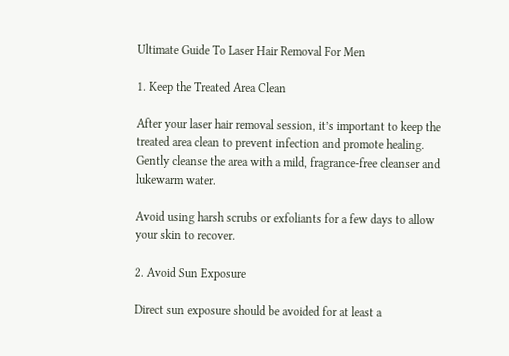Ultimate Guide To Laser Hair Removal For Men

1. Keep the Treated Area Clean

After your laser hair removal session, it’s important to keep the treated area clean to prevent infection and promote healing. Gently cleanse the area with a mild, fragrance-free cleanser and lukewarm water.

Avoid using harsh scrubs or exfoliants for a few days to allow your skin to recover.

2. Avoid Sun Exposure

Direct sun exposure should be avoided for at least a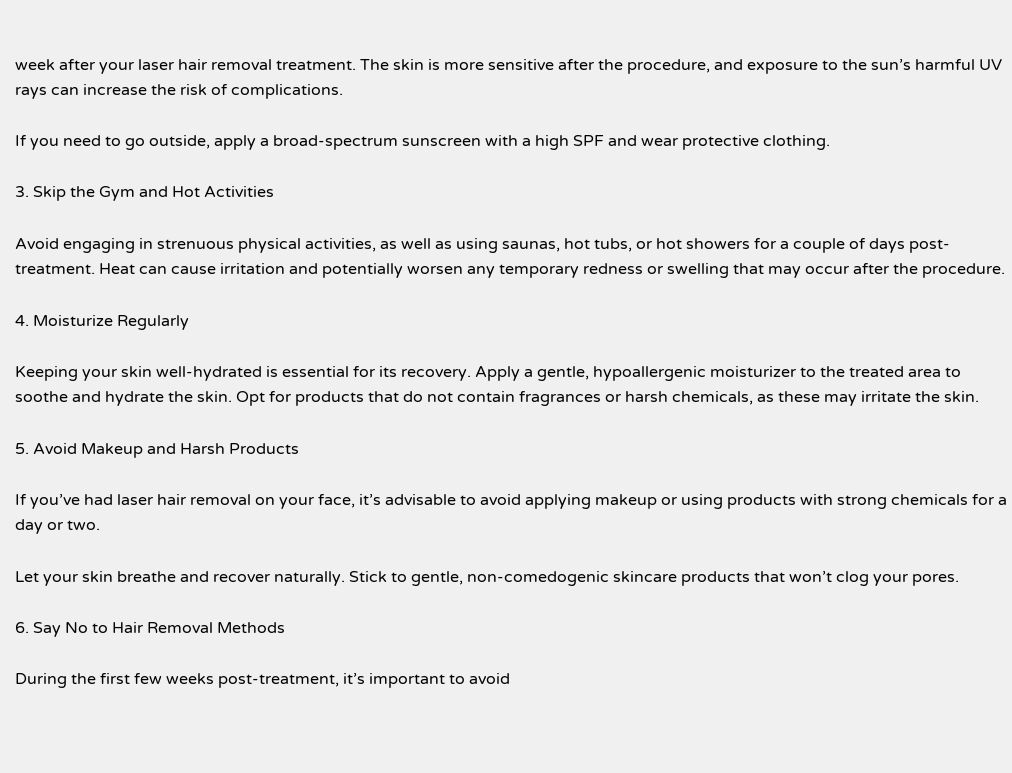week after your laser hair removal treatment. The skin is more sensitive after the procedure, and exposure to the sun’s harmful UV rays can increase the risk of complications.

If you need to go outside, apply a broad-spectrum sunscreen with a high SPF and wear protective clothing.

3. Skip the Gym and Hot Activities

Avoid engaging in strenuous physical activities, as well as using saunas, hot tubs, or hot showers for a couple of days post-treatment. Heat can cause irritation and potentially worsen any temporary redness or swelling that may occur after the procedure.

4. Moisturize Regularly

Keeping your skin well-hydrated is essential for its recovery. Apply a gentle, hypoallergenic moisturizer to the treated area to soothe and hydrate the skin. Opt for products that do not contain fragrances or harsh chemicals, as these may irritate the skin.

5. Avoid Makeup and Harsh Products

If you’ve had laser hair removal on your face, it’s advisable to avoid applying makeup or using products with strong chemicals for a day or two.

Let your skin breathe and recover naturally. Stick to gentle, non-comedogenic skincare products that won’t clog your pores.

6. Say No to Hair Removal Methods

During the first few weeks post-treatment, it’s important to avoid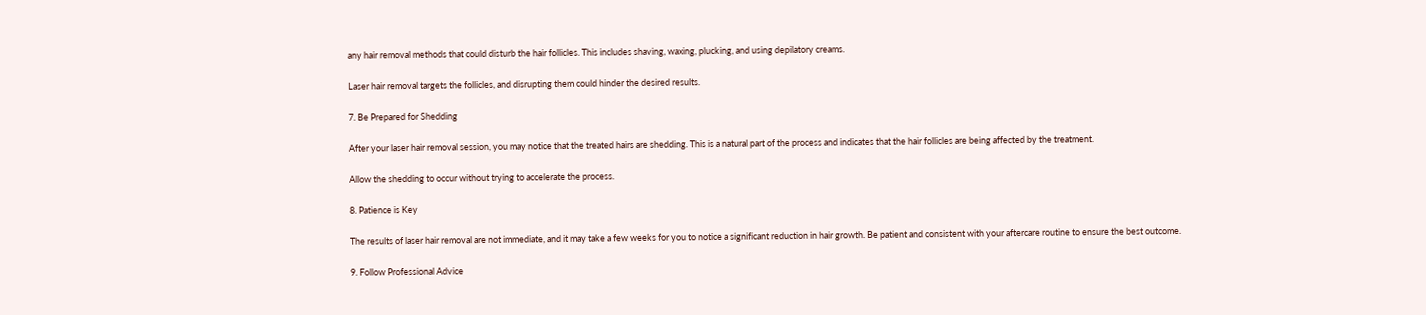any hair removal methods that could disturb the hair follicles. This includes shaving, waxing, plucking, and using depilatory creams.

Laser hair removal targets the follicles, and disrupting them could hinder the desired results.

7. Be Prepared for Shedding

After your laser hair removal session, you may notice that the treated hairs are shedding. This is a natural part of the process and indicates that the hair follicles are being affected by the treatment.

Allow the shedding to occur without trying to accelerate the process.

8. Patience is Key

The results of laser hair removal are not immediate, and it may take a few weeks for you to notice a significant reduction in hair growth. Be patient and consistent with your aftercare routine to ensure the best outcome.

9. Follow Professional Advice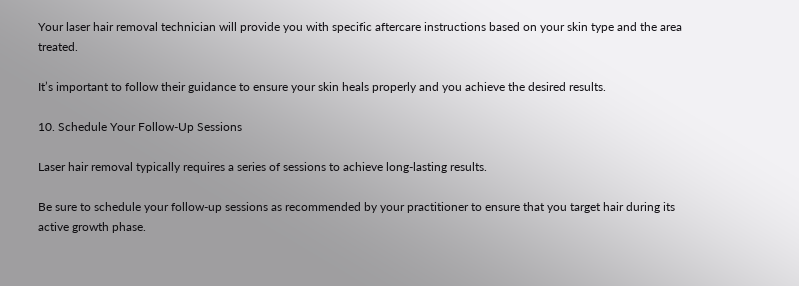Your laser hair removal technician will provide you with specific aftercare instructions based on your skin type and the area treated.

It’s important to follow their guidance to ensure your skin heals properly and you achieve the desired results.

10. Schedule Your Follow-Up Sessions

Laser hair removal typically requires a series of sessions to achieve long-lasting results.

Be sure to schedule your follow-up sessions as recommended by your practitioner to ensure that you target hair during its active growth phase.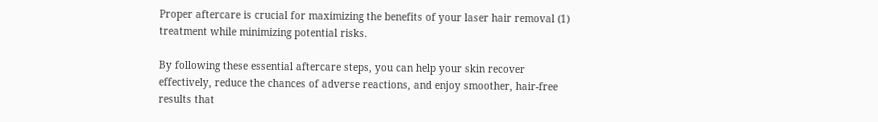Proper aftercare is crucial for maximizing the benefits of your laser hair removal (1) treatment while minimizing potential risks.

By following these essential aftercare steps, you can help your skin recover effectively, reduce the chances of adverse reactions, and enjoy smoother, hair-free results that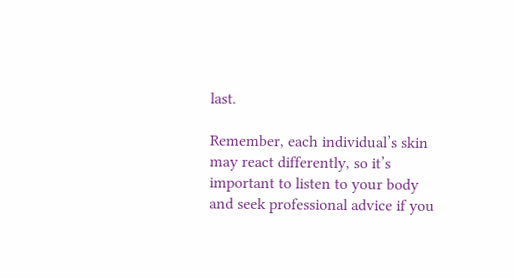last.

Remember, each individual’s skin may react differently, so it’s important to listen to your body and seek professional advice if you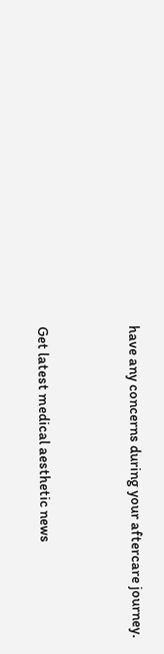have any concerns during your aftercare journey.


Get latest medical aesthetic news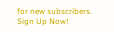for new subscribers. Sign Up Now!